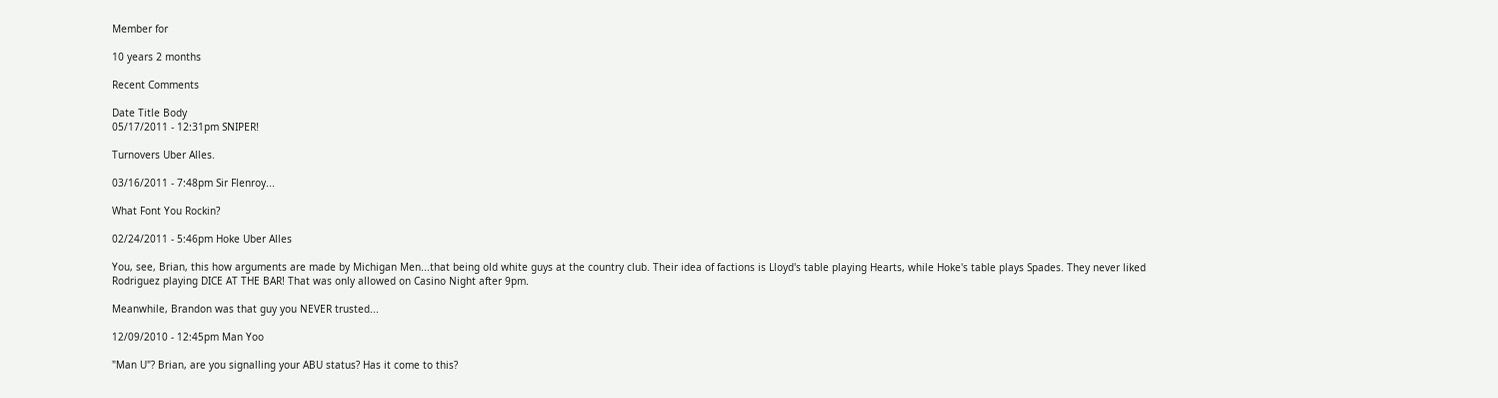Member for

10 years 2 months

Recent Comments

Date Title Body
05/17/2011 - 12:31pm SNIPER!

Turnovers Uber Alles.

03/16/2011 - 7:48pm Sir Flenroy...

What Font You Rockin?

02/24/2011 - 5:46pm Hoke Uber Alles

You, see, Brian, this how arguments are made by Michigan Men...that being old white guys at the country club. Their idea of factions is Lloyd's table playing Hearts, while Hoke's table plays Spades. They never liked Rodriguez playing DICE AT THE BAR! That was only allowed on Casino Night after 9pm.

Meanwhile, Brandon was that guy you NEVER trusted...

12/09/2010 - 12:45pm Man Yoo

"Man U"? Brian, are you signalling your ABU status? Has it come to this?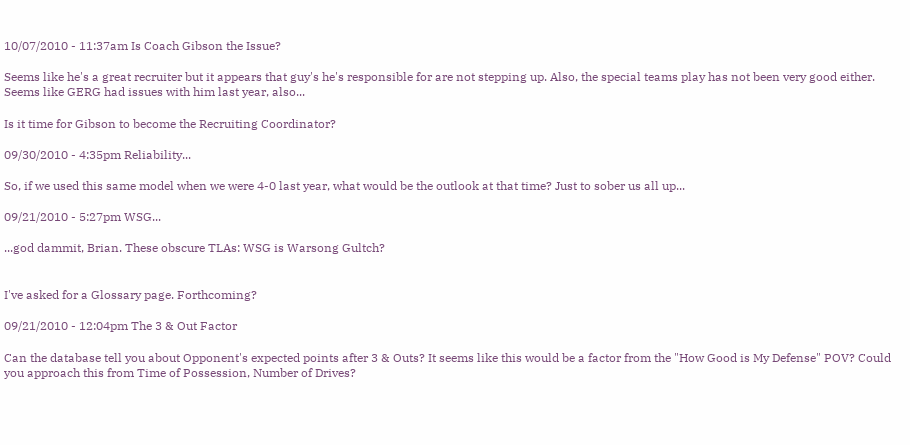10/07/2010 - 11:37am Is Coach Gibson the Issue?

Seems like he's a great recruiter but it appears that guy's he's responsible for are not stepping up. Also, the special teams play has not been very good either. Seems like GERG had issues with him last year, also...

Is it time for Gibson to become the Recruiting Coordinator?

09/30/2010 - 4:35pm Reliability...

So, if we used this same model when we were 4-0 last year, what would be the outlook at that time? Just to sober us all up...

09/21/2010 - 5:27pm WSG...

...god dammit, Brian. These obscure TLAs: WSG is Warsong Gultch?


I've asked for a Glossary page. Forthcoming?

09/21/2010 - 12:04pm The 3 & Out Factor

Can the database tell you about Opponent's expected points after 3 & Outs? It seems like this would be a factor from the "How Good is My Defense" POV? Could you approach this from Time of Possession, Number of Drives?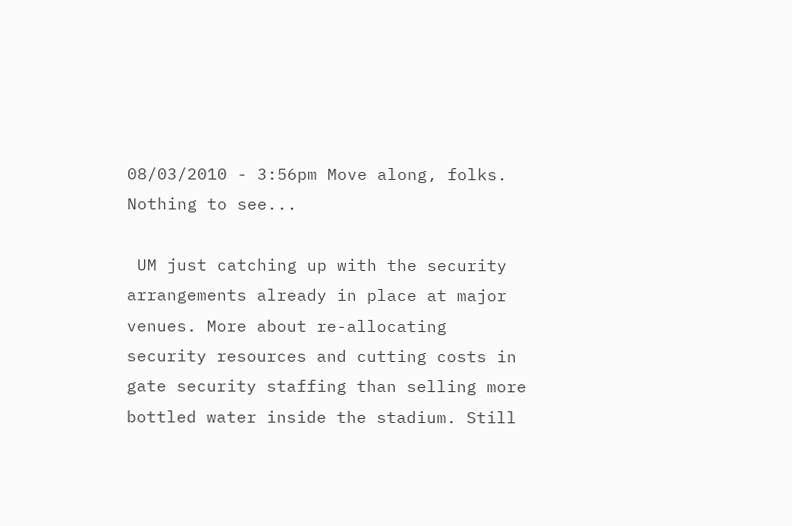08/03/2010 - 3:56pm Move along, folks. Nothing to see...

 UM just catching up with the security arrangements already in place at major venues. More about re-allocating security resources and cutting costs in gate security staffing than selling more bottled water inside the stadium. Still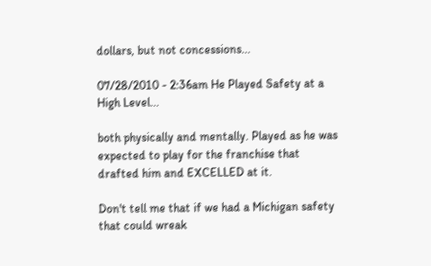dollars, but not concessions...

07/28/2010 - 2:36am He Played Safety at a High Level...

both physically and mentally. Played as he was expected to play for the franchise that drafted him and EXCELLED at it.

Don't tell me that if we had a Michigan safety that could wreak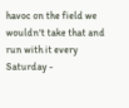havoc on the field we wouldn't take that and run with it every Saturday -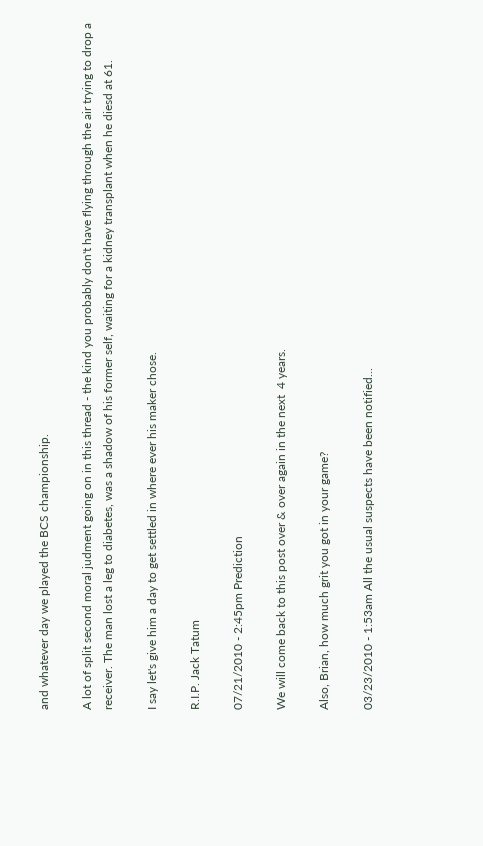and whatever day we played the BCS championship.

A lot of split second moral judment going on in this thread - the kind you probably don't have flying through the air trying to drop a receiver. The man lost a leg to diabetes, was a shadow of his former self, waiting for a kidney transplant when he diesd at 61.

I say let's give him a day to get settled in where ever his maker chose.

R.I.P. Jack Tatum

07/21/2010 - 2:45pm Prediction

We will come back to this post over & over again in the next  4 years.

Also, Brian, how much grit you got in your game?

03/23/2010 - 1:53am All the usual suspects have been notified...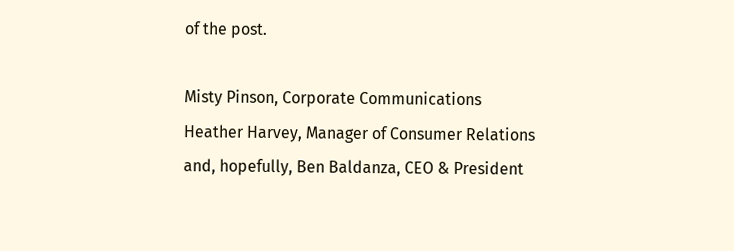of the post.

Misty Pinson, Corporate Communications
Heather Harvey, Manager of Consumer Relations
and, hopefully, Ben Baldanza, CEO & President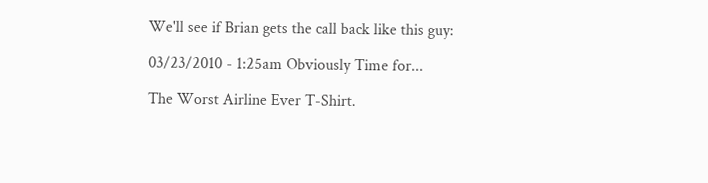We'll see if Brian gets the call back like this guy:

03/23/2010 - 1:25am Obviously Time for...

The Worst Airline Ever T-Shirt.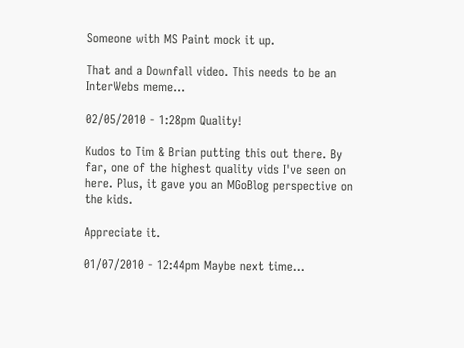Someone with MS Paint mock it up.

That and a Downfall video. This needs to be an InterWebs meme...

02/05/2010 - 1:28pm Quality!

Kudos to Tim & Brian putting this out there. By far, one of the highest quality vids I've seen on here. Plus, it gave you an MGoBlog perspective on the kids.

Appreciate it.

01/07/2010 - 12:44pm Maybe next time...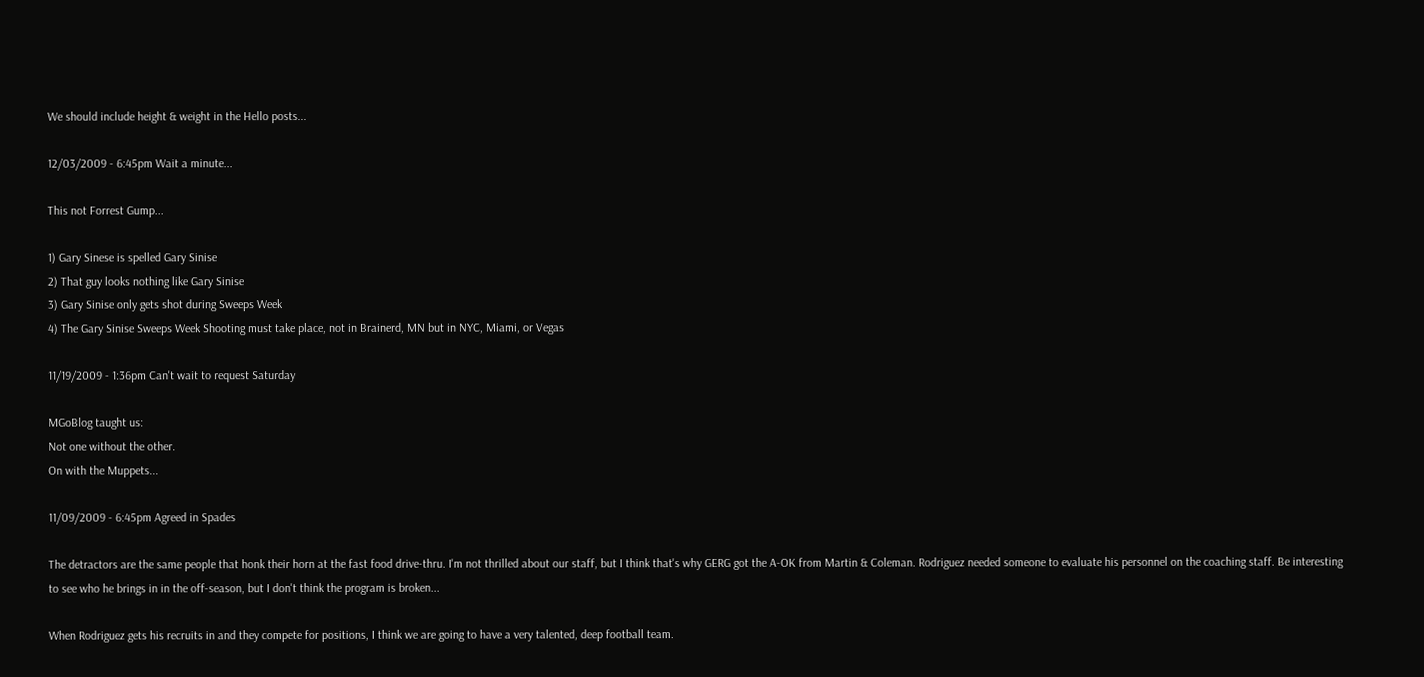We should include height & weight in the Hello posts...

12/03/2009 - 6:45pm Wait a minute...

This not Forrest Gump...

1) Gary Sinese is spelled Gary Sinise
2) That guy looks nothing like Gary Sinise
3) Gary Sinise only gets shot during Sweeps Week
4) The Gary Sinise Sweeps Week Shooting must take place, not in Brainerd, MN but in NYC, Miami, or Vegas

11/19/2009 - 1:36pm Can't wait to request Saturday

MGoBlog taught us:
Not one without the other.
On with the Muppets...

11/09/2009 - 6:45pm Agreed in Spades

The detractors are the same people that honk their horn at the fast food drive-thru. I'm not thrilled about our staff, but I think that's why GERG got the A-OK from Martin & Coleman. Rodriguez needed someone to evaluate his personnel on the coaching staff. Be interesting to see who he brings in in the off-season, but I don't think the program is broken...

When Rodriguez gets his recruits in and they compete for positions, I think we are going to have a very talented, deep football team.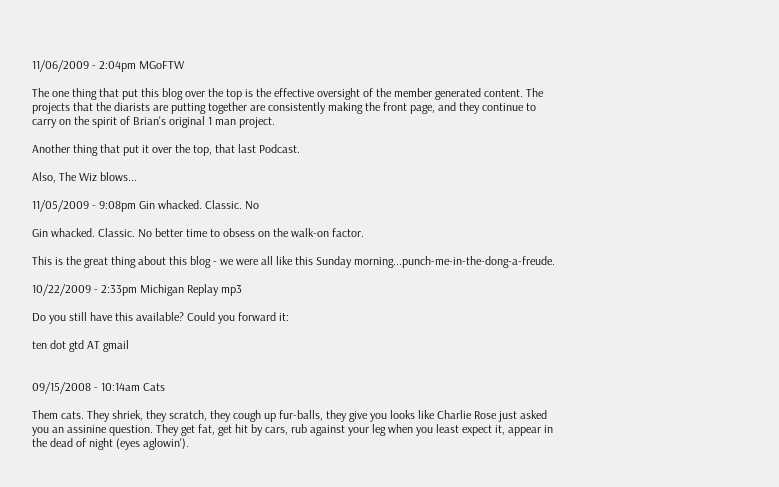11/06/2009 - 2:04pm MGoFTW

The one thing that put this blog over the top is the effective oversight of the member generated content. The projects that the diarists are putting together are consistently making the front page, and they continue to carry on the spirit of Brian's original 1 man project.

Another thing that put it over the top, that last Podcast.

Also, The Wiz blows...

11/05/2009 - 9:08pm Gin whacked. Classic. No

Gin whacked. Classic. No better time to obsess on the walk-on factor.

This is the great thing about this blog - we were all like this Sunday morning...punch-me-in-the-dong-a-freude.

10/22/2009 - 2:33pm Michigan Replay mp3

Do you still have this available? Could you forward it:

ten dot gtd AT gmail


09/15/2008 - 10:14am Cats

Them cats. They shriek, they scratch, they cough up fur-balls, they give you looks like Charlie Rose just asked you an assinine question. They get fat, get hit by cars, rub against your leg when you least expect it, appear in the dead of night (eyes aglowin').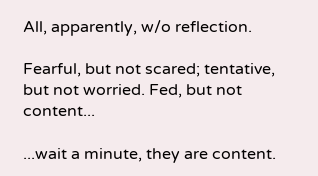All, apparently, w/o reflection.

Fearful, but not scared; tentative, but not worried. Fed, but not content...

...wait a minute, they are content.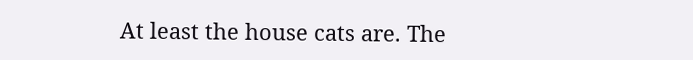At least the house cats are. The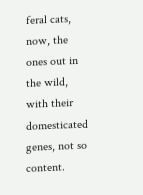feral cats, now, the ones out in the wild, with their domesticated genes, not so content.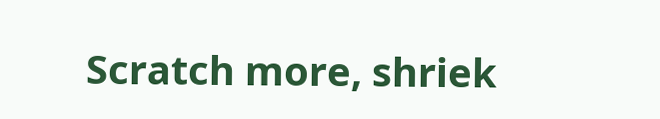Scratch more, shriek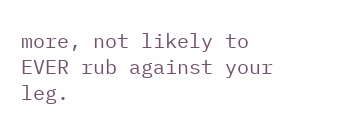more, not likely to EVER rub against your leg.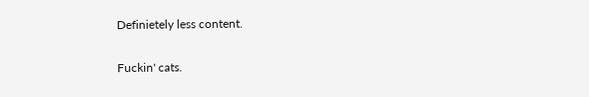Definietely less content.

Fuckin' cats.